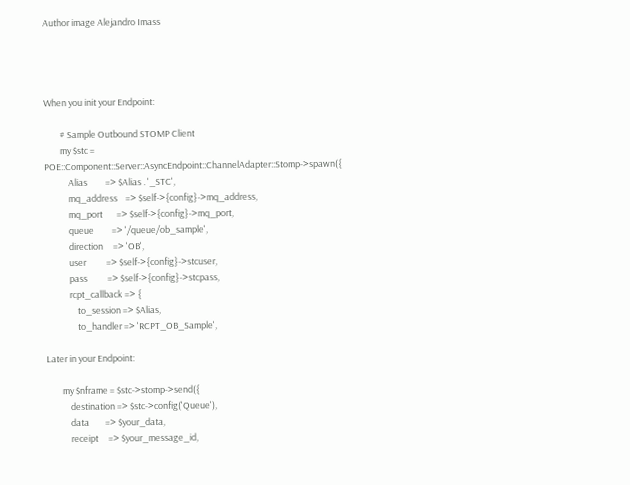Author image Alejandro Imass




When you init your Endpoint:

        # Sample Outbound STOMP Client
        my $stc = POE::Component::Server::AsyncEndpoint::ChannelAdapter::Stomp->spawn({
            Alias         => $Alias . '_STC',
            mq_address    => $self->{config}->mq_address,
            mq_port       => $self->{config}->mq_port,
            queue         => '/queue/ob_sample',
            direction     => 'OB',
            user          => $self->{config}->stcuser,
            pass          => $self->{config}->stcpass,
            rcpt_callback => {
                to_session => $Alias,
                to_handler => 'RCPT_OB_Sample',

Later in your Endpoint:

        my $nframe = $stc->stomp->send({
            destination => $stc->config('Queue'),
            data        => $your_data,
            receipt     => $your_message_id,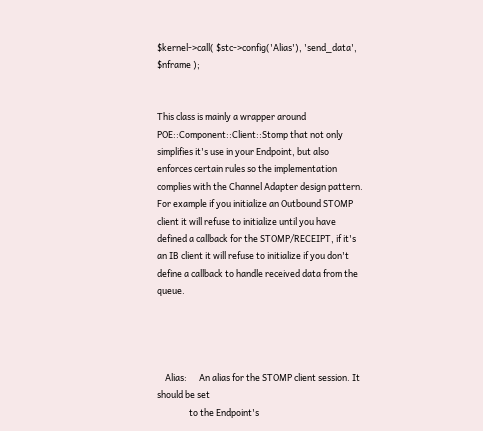$kernel->call( $stc->config('Alias'), 'send_data', $nframe );


This class is mainly a wrapper around POE::Component::Client::Stomp that not only simplifies it's use in your Endpoint, but also enforces certain rules so the implementation complies with the Channel Adapter design pattern. For example if you initialize an Outbound STOMP client it will refuse to initialize until you have defined a callback for the STOMP/RECEIPT, if it's an IB client it will refuse to initialize if you don't define a callback to handle received data from the queue.




    Alias:      An alias for the STOMP client session. It should be set
                to the Endpoint's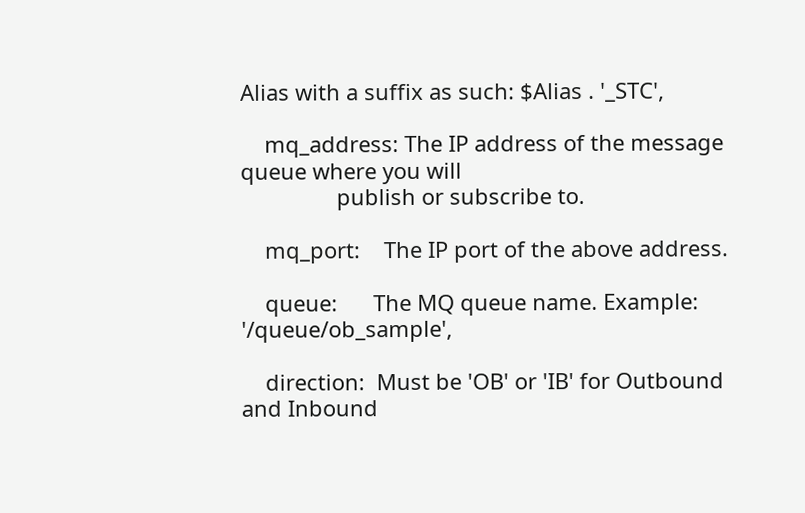Alias with a suffix as such: $Alias . '_STC',

    mq_address: The IP address of the message queue where you will
                publish or subscribe to.

    mq_port:    The IP port of the above address.

    queue:      The MQ queue name. Example: '/queue/ob_sample',

    direction:  Must be 'OB' or 'IB' for Outbound and Inbound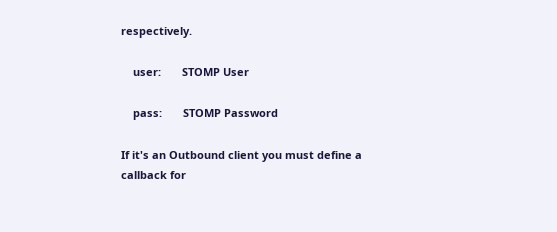respectively.

    user:       STOMP User

    pass:       STOMP Password

If it's an Outbound client you must define a callback for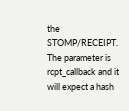the STOMP/RECEIPT. The parameter is rcpt_callback and it will expect a hash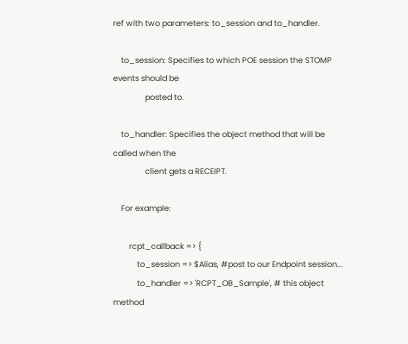ref with two parameters: to_session and to_handler.

    to_session: Specifies to which POE session the STOMP events should be
                posted to.

    to_handler: Specifies the object method that will be called when the
                client gets a RECEIPT.

    For example:

        rcpt_callback => {
            to_session => $Alias, #post to our Endpoint session...
            to_handler => 'RCPT_OB_Sample', # this object method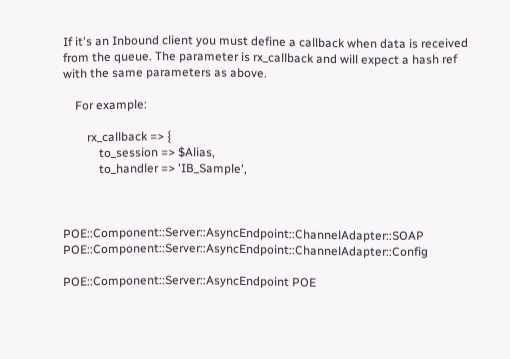If it's an Inbound client you must define a callback when data is received from the queue. The parameter is rx_callback and will expect a hash ref with the same parameters as above.

    For example:

        rx_callback => {
            to_session => $Alias,
            to_handler => 'IB_Sample',



POE::Component::Server::AsyncEndpoint::ChannelAdapter::SOAP POE::Component::Server::AsyncEndpoint::ChannelAdapter::Config

POE::Component::Server::AsyncEndpoint POE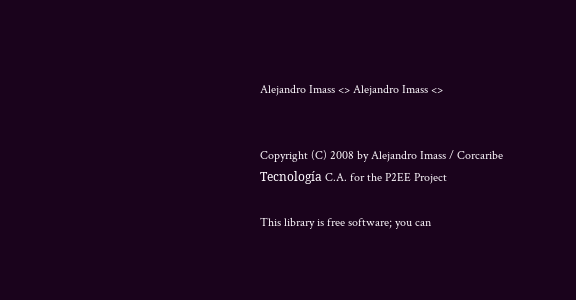Alejandro Imass <> Alejandro Imass <>


Copyright (C) 2008 by Alejandro Imass / Corcaribe Tecnología C.A. for the P2EE Project

This library is free software; you can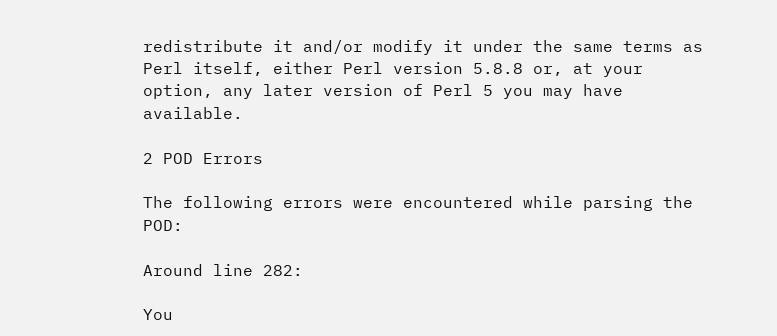redistribute it and/or modify it under the same terms as Perl itself, either Perl version 5.8.8 or, at your option, any later version of Perl 5 you may have available.

2 POD Errors

The following errors were encountered while parsing the POD:

Around line 282:

You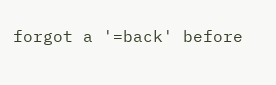forgot a '=back' before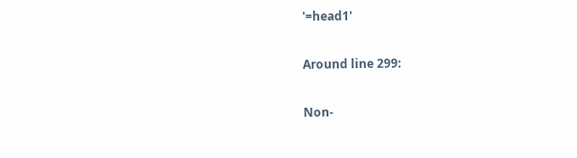'=head1'

Around line 299:

Non-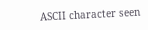ASCII character seen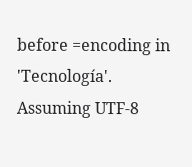before =encoding in 'Tecnología'. Assuming UTF-8